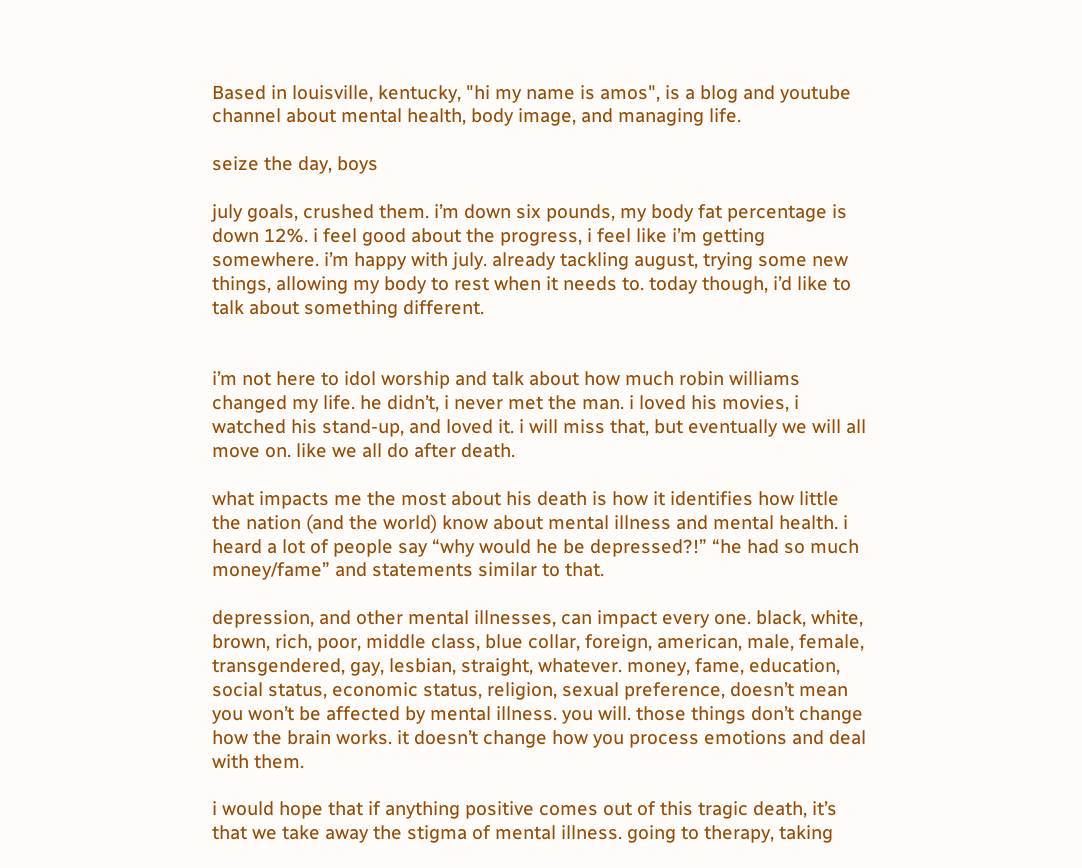Based in louisville, kentucky, "hi my name is amos", is a blog and youtube channel about mental health, body image, and managing life.

seize the day, boys

july goals, crushed them. i’m down six pounds, my body fat percentage is down 12%. i feel good about the progress, i feel like i’m getting somewhere. i’m happy with july. already tackling august, trying some new things, allowing my body to rest when it needs to. today though, i’d like to talk about something different.


i’m not here to idol worship and talk about how much robin williams changed my life. he didn’t, i never met the man. i loved his movies, i watched his stand-up, and loved it. i will miss that, but eventually we will all move on. like we all do after death.

what impacts me the most about his death is how it identifies how little the nation (and the world) know about mental illness and mental health. i heard a lot of people say “why would he be depressed?!” “he had so much money/fame” and statements similar to that.

depression, and other mental illnesses, can impact every one. black, white, brown, rich, poor, middle class, blue collar, foreign, american, male, female, transgendered, gay, lesbian, straight, whatever. money, fame, education, social status, economic status, religion, sexual preference, doesn’t mean you won’t be affected by mental illness. you will. those things don’t change how the brain works. it doesn’t change how you process emotions and deal with them.

i would hope that if anything positive comes out of this tragic death, it’s that we take away the stigma of mental illness. going to therapy, taking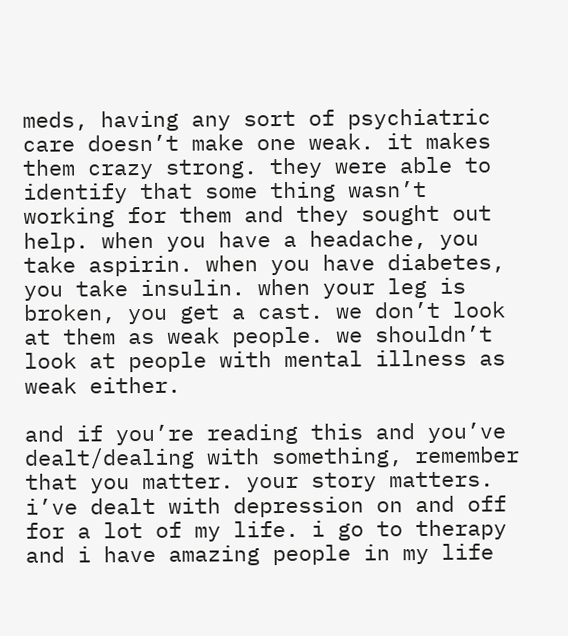meds, having any sort of psychiatric care doesn’t make one weak. it makes them crazy strong. they were able to identify that some thing wasn’t working for them and they sought out help. when you have a headache, you take aspirin. when you have diabetes, you take insulin. when your leg is broken, you get a cast. we don’t look at them as weak people. we shouldn’t look at people with mental illness as weak either.

and if you’re reading this and you’ve dealt/dealing with something, remember that you matter. your story matters. i’ve dealt with depression on and off for a lot of my life. i go to therapy and i have amazing people in my life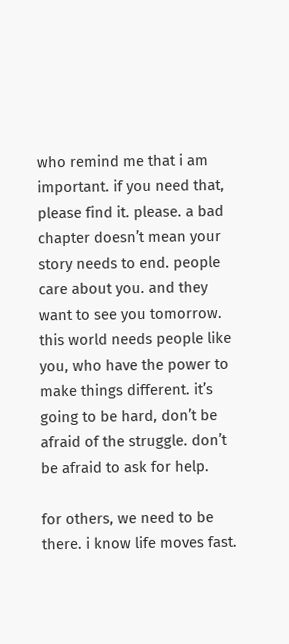who remind me that i am important. if you need that, please find it. please. a bad chapter doesn’t mean your story needs to end. people care about you. and they want to see you tomorrow. this world needs people like you, who have the power to make things different. it’s going to be hard, don’t be afraid of the struggle. don’t be afraid to ask for help.

for others, we need to be there. i know life moves fast.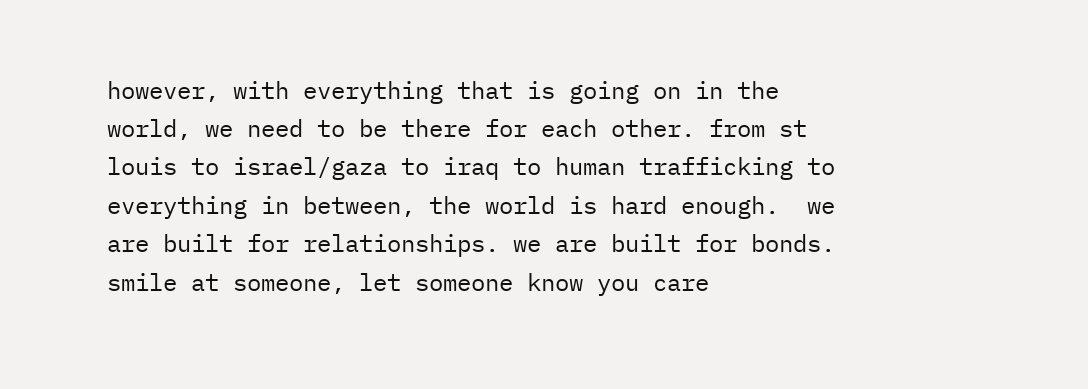however, with everything that is going on in the world, we need to be there for each other. from st louis to israel/gaza to iraq to human trafficking to everything in between, the world is hard enough.  we are built for relationships. we are built for bonds. smile at someone, let someone know you care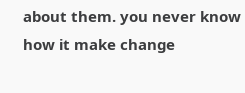about them. you never know how it make change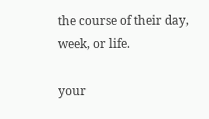the course of their day, week, or life.

your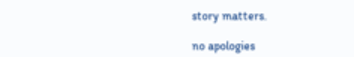story matters.

no apologies